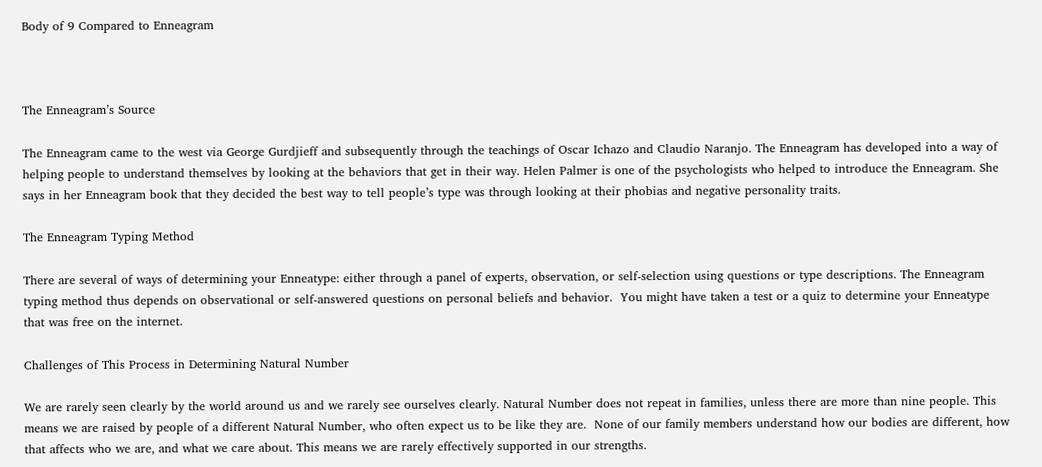Body of 9 Compared to Enneagram



The Enneagram’s Source

The Enneagram came to the west via George Gurdjieff and subsequently through the teachings of Oscar Ichazo and Claudio Naranjo. The Enneagram has developed into a way of helping people to understand themselves by looking at the behaviors that get in their way. Helen Palmer is one of the psychologists who helped to introduce the Enneagram. She says in her Enneagram book that they decided the best way to tell people’s type was through looking at their phobias and negative personality traits.

The Enneagram Typing Method

There are several of ways of determining your Enneatype: either through a panel of experts, observation, or self-selection using questions or type descriptions. The Enneagram typing method thus depends on observational or self-answered questions on personal beliefs and behavior.  You might have taken a test or a quiz to determine your Enneatype that was free on the internet.

Challenges of This Process in Determining Natural Number

We are rarely seen clearly by the world around us and we rarely see ourselves clearly. Natural Number does not repeat in families, unless there are more than nine people. This means we are raised by people of a different Natural Number, who often expect us to be like they are.  None of our family members understand how our bodies are different, how that affects who we are, and what we care about. This means we are rarely effectively supported in our strengths.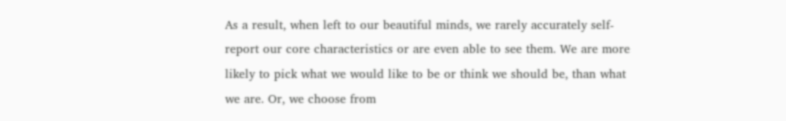As a result, when left to our beautiful minds, we rarely accurately self-report our core characteristics or are even able to see them. We are more likely to pick what we would like to be or think we should be, than what we are. Or, we choose from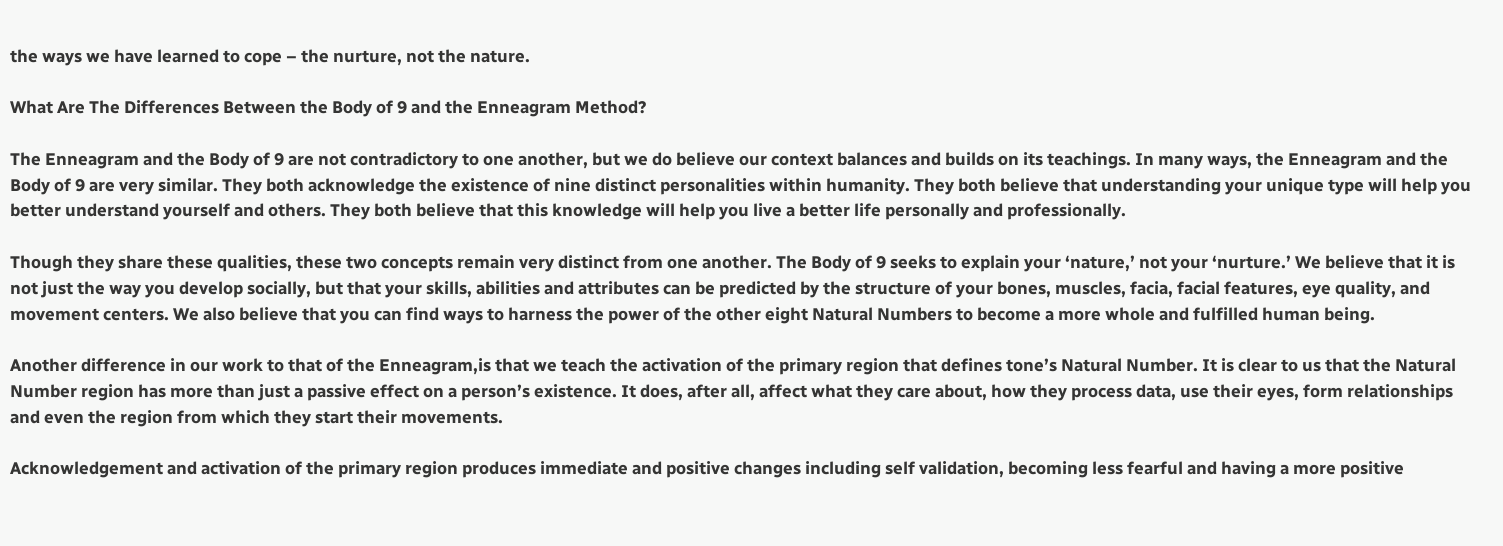the ways we have learned to cope – the nurture, not the nature.

What Are The Differences Between the Body of 9 and the Enneagram Method?

The Enneagram and the Body of 9 are not contradictory to one another, but we do believe our context balances and builds on its teachings. In many ways, the Enneagram and the Body of 9 are very similar. They both acknowledge the existence of nine distinct personalities within humanity. They both believe that understanding your unique type will help you better understand yourself and others. They both believe that this knowledge will help you live a better life personally and professionally.

Though they share these qualities, these two concepts remain very distinct from one another. The Body of 9 seeks to explain your ‘nature,’ not your ‘nurture.’ We believe that it is not just the way you develop socially, but that your skills, abilities and attributes can be predicted by the structure of your bones, muscles, facia, facial features, eye quality, and movement centers. We also believe that you can find ways to harness the power of the other eight Natural Numbers to become a more whole and fulfilled human being.

Another difference in our work to that of the Enneagram,is that we teach the activation of the primary region that defines tone’s Natural Number. It is clear to us that the Natural Number region has more than just a passive effect on a person’s existence. It does, after all, affect what they care about, how they process data, use their eyes, form relationships and even the region from which they start their movements.

Acknowledgement and activation of the primary region produces immediate and positive changes including self validation, becoming less fearful and having a more positive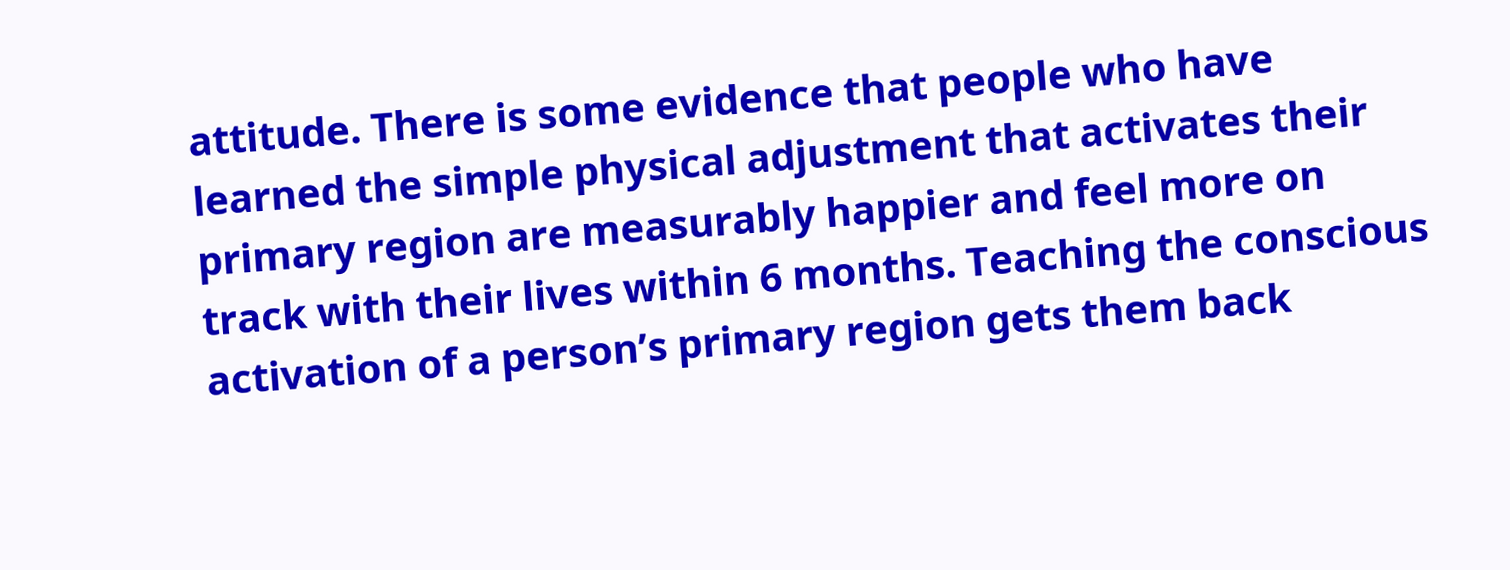attitude. There is some evidence that people who have learned the simple physical adjustment that activates their primary region are measurably happier and feel more on track with their lives within 6 months. Teaching the conscious activation of a person’s primary region gets them back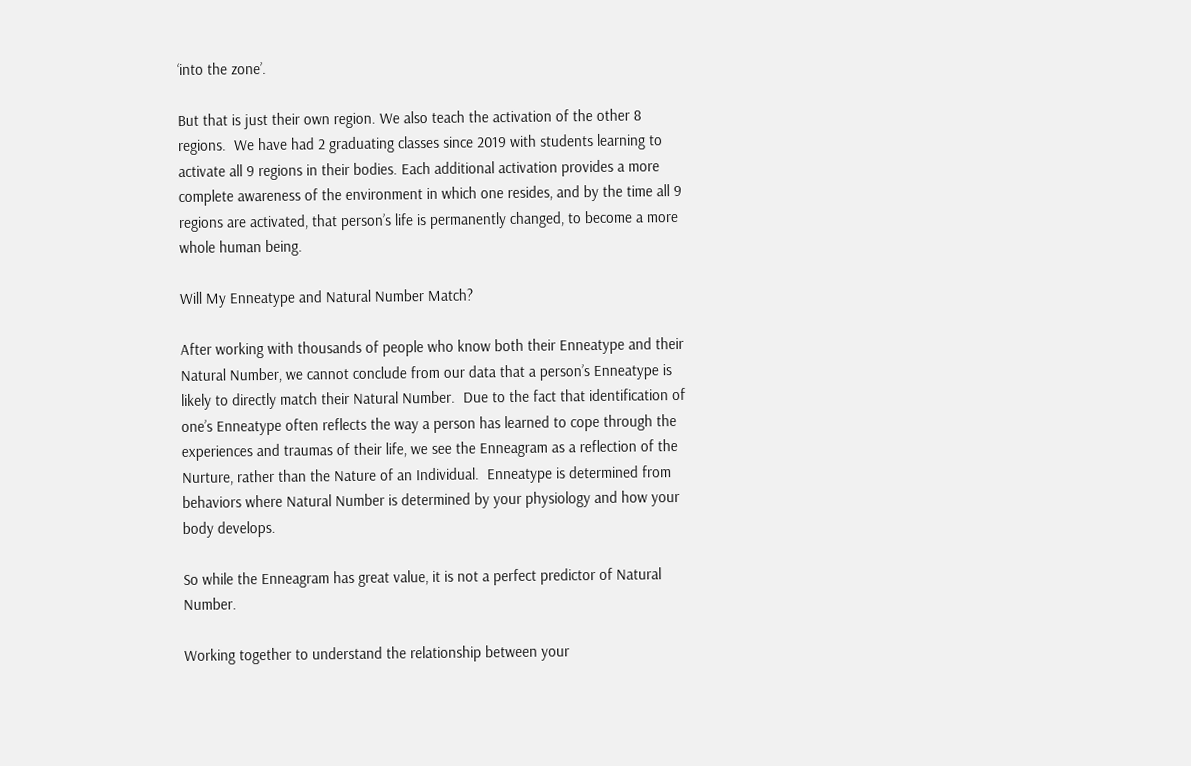‘into the zone’.

But that is just their own region. We also teach the activation of the other 8 regions.  We have had 2 graduating classes since 2019 with students learning to activate all 9 regions in their bodies. Each additional activation provides a more complete awareness of the environment in which one resides, and by the time all 9 regions are activated, that person’s life is permanently changed, to become a more whole human being.

Will My Enneatype and Natural Number Match?

After working with thousands of people who know both their Enneatype and their Natural Number, we cannot conclude from our data that a person’s Enneatype is likely to directly match their Natural Number.  Due to the fact that identification of one’s Enneatype often reflects the way a person has learned to cope through the experiences and traumas of their life, we see the Enneagram as a reflection of the Nurture, rather than the Nature of an Individual.  Enneatype is determined from behaviors where Natural Number is determined by your physiology and how your body develops.

So while the Enneagram has great value, it is not a perfect predictor of Natural Number.

Working together to understand the relationship between your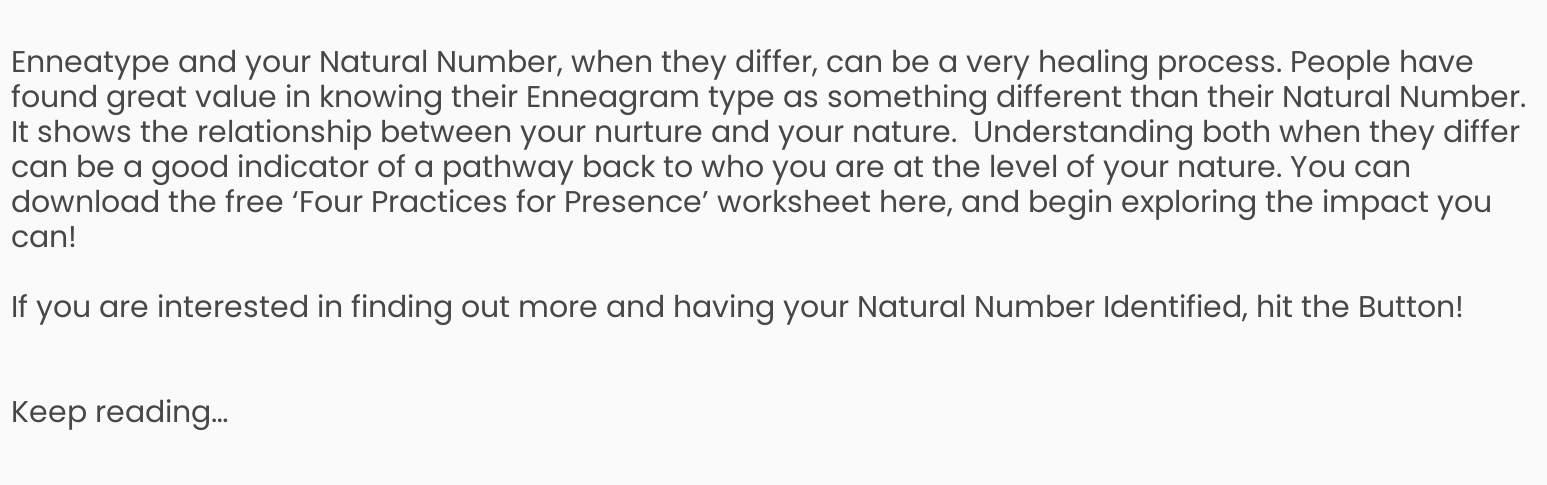Enneatype and your Natural Number, when they differ, can be a very healing process. People have found great value in knowing their Enneagram type as something different than their Natural Number.  It shows the relationship between your nurture and your nature.  Understanding both when they differ can be a good indicator of a pathway back to who you are at the level of your nature. You can download the free ‘Four Practices for Presence’ worksheet here, and begin exploring the impact you can!

If you are interested in finding out more and having your Natural Number Identified, hit the Button!


Keep reading…